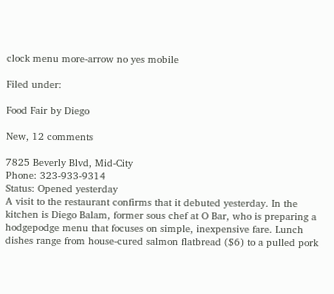clock menu more-arrow no yes mobile

Filed under:

Food Fair by Diego

New, 12 comments

7825 Beverly Blvd, Mid-City
Phone: 323-933-9314
Status: Opened yesterday
A visit to the restaurant confirms that it debuted yesterday. In the kitchen is Diego Balam, former sous chef at O Bar, who is preparing a hodgepodge menu that focuses on simple, inexpensive fare. Lunch dishes range from house-cured salmon flatbread ($6) to a pulled pork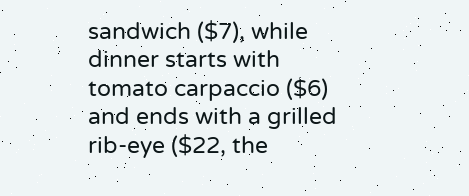sandwich ($7), while dinner starts with tomato carpaccio ($6) and ends with a grilled rib-eye ($22, the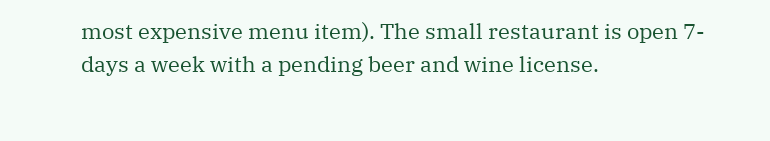most expensive menu item). The small restaurant is open 7-days a week with a pending beer and wine license.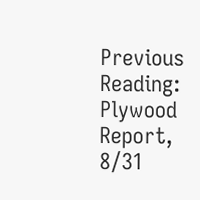Previous Reading: Plywood Report, 8/31